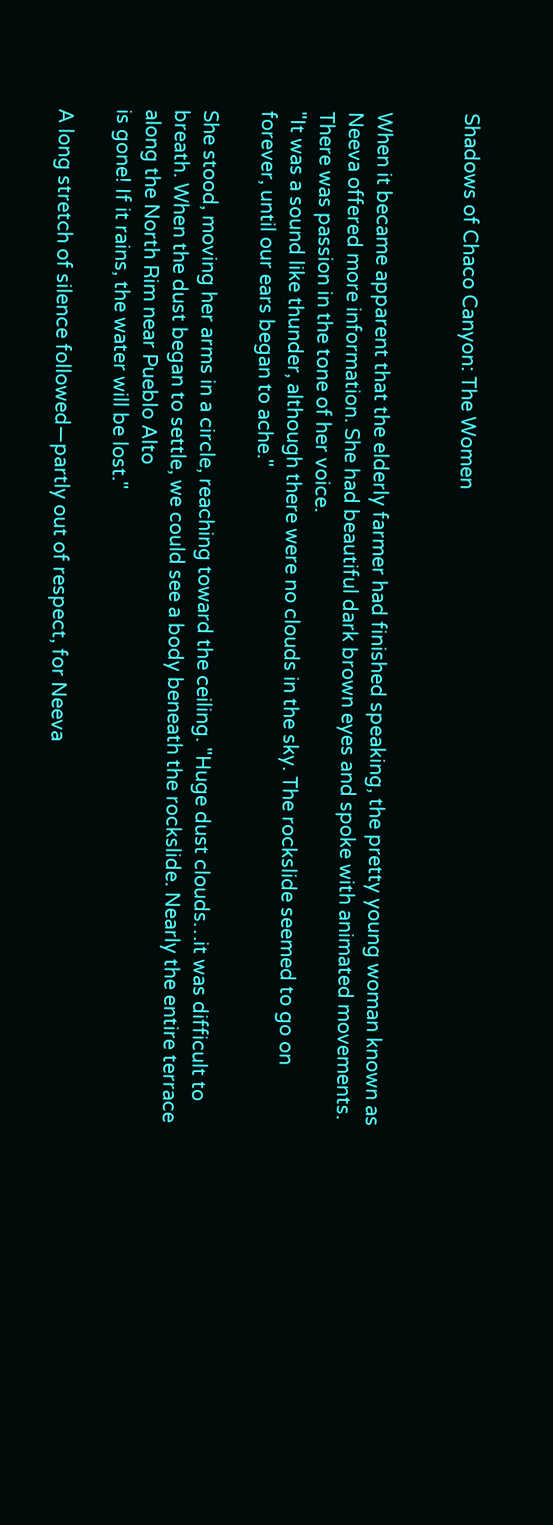Shadows of Chaco Canyon: The Women


When it became apparent that the elderly farmer had finished speaking, the pretty young woman known as Neeva offered more information. She had beautiful dark brown eyes and spoke with animated movements. There was passion in the tone of her voice.
"It was a sound like thunder, although there were no clouds in the sky. The rockslide seemed to go on forever, until our ears began to ache."

She stood, moving her arms in a circle, reaching toward the ceiling. "Huge dust clouds…it was difficult to breath. When the dust began to settle, we could see a body beneath the rockslide. Nearly the entire terrace along the North Rim near Pueblo Alto
is gone! If it rains, the water will be lost."

A long stretch of silence followed—partly out of respect, for Neeva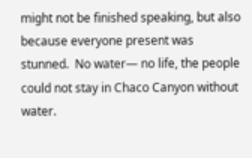might not be finished speaking, but also because everyone present was stunned.  No water— no life, the people could not stay in Chaco Canyon without water.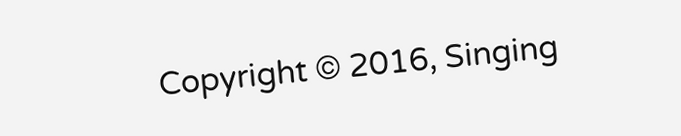Copyright © 2016, Singing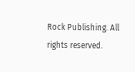Rock Publishing. All rights reserved.